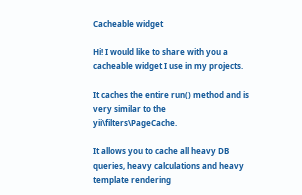Cacheable widget

Hi! I would like to share with you a cacheable widget I use in my projects.

It caches the entire run() method and is very similar to the yii\filters\PageCache.

It allows you to cache all heavy DB queries, heavy calculations and heavy template rendering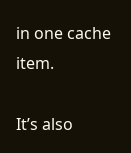in one cache item.

It’s also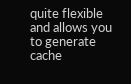quite flexible and allows you to generate cache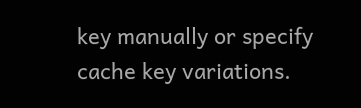key manually or specify cache key variations.